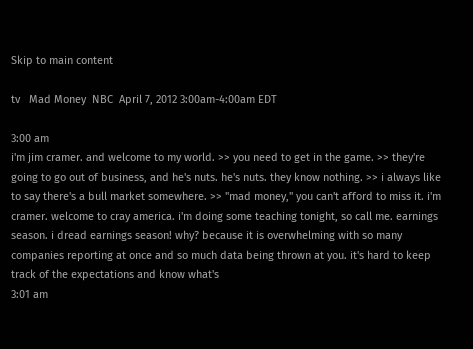Skip to main content

tv   Mad Money  NBC  April 7, 2012 3:00am-4:00am EDT

3:00 am
i'm jim cramer. and welcome to my world. >> you need to get in the game. >> they're going to go out of business, and he's nuts. he's nuts. they know nothing. >> i always like to say there's a bull market somewhere. >> "mad money," you can't afford to miss it. i'm cramer. welcome to cray america. i'm doing some teaching tonight, so call me. earnings season. i dread earnings season! why? because it is overwhelming with so many companies reporting at once and so much data being thrown at you. it's hard to keep track of the expectations and know what's
3:01 am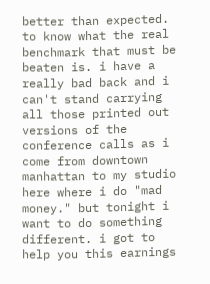better than expected. to know what the real benchmark that must be beaten is. i have a really bad back and i can't stand carrying all those printed out versions of the conference calls as i come from downtown manhattan to my studio here where i do "mad money." but tonight i want to do something different. i got to help you this earnings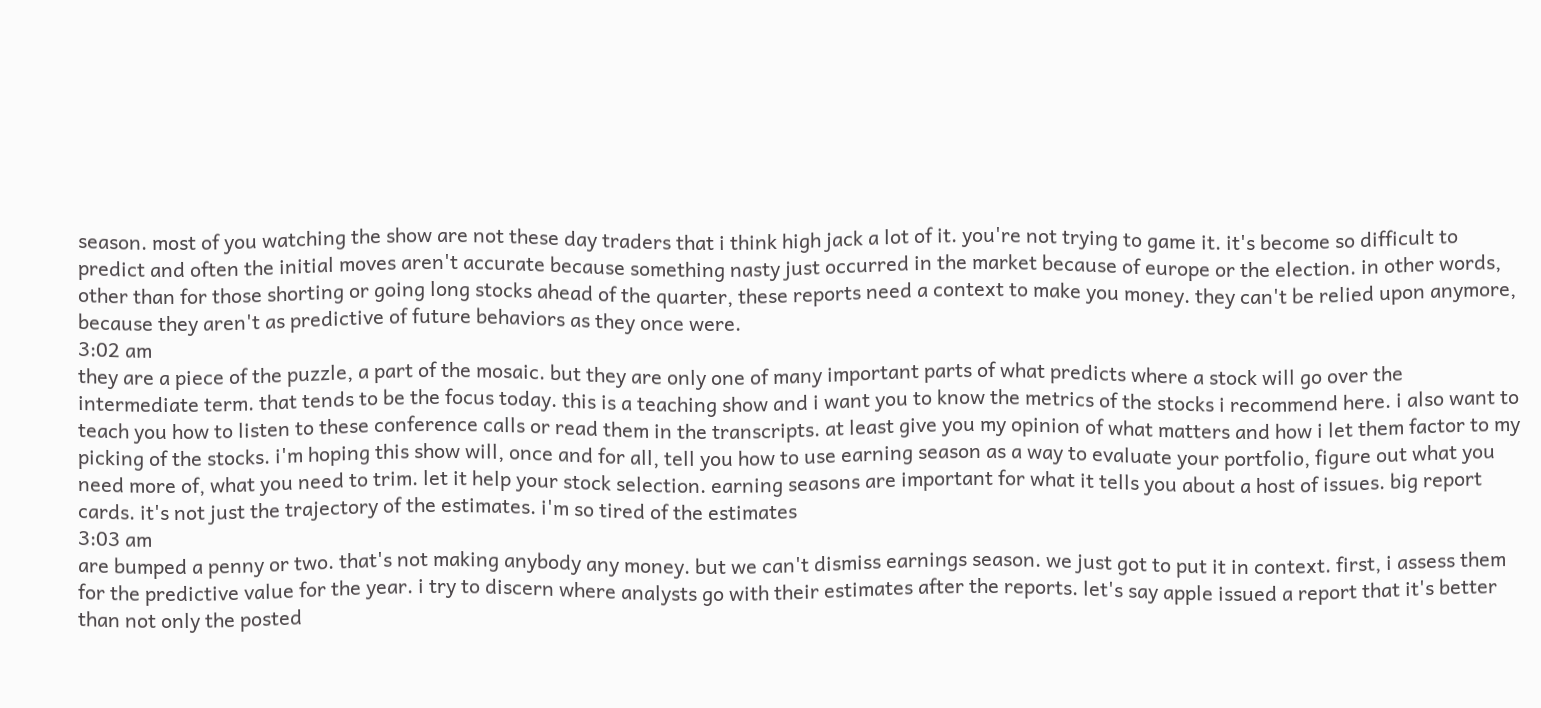season. most of you watching the show are not these day traders that i think high jack a lot of it. you're not trying to game it. it's become so difficult to predict and often the initial moves aren't accurate because something nasty just occurred in the market because of europe or the election. in other words, other than for those shorting or going long stocks ahead of the quarter, these reports need a context to make you money. they can't be relied upon anymore, because they aren't as predictive of future behaviors as they once were.
3:02 am
they are a piece of the puzzle, a part of the mosaic. but they are only one of many important parts of what predicts where a stock will go over the intermediate term. that tends to be the focus today. this is a teaching show and i want you to know the metrics of the stocks i recommend here. i also want to teach you how to listen to these conference calls or read them in the transcripts. at least give you my opinion of what matters and how i let them factor to my picking of the stocks. i'm hoping this show will, once and for all, tell you how to use earning season as a way to evaluate your portfolio, figure out what you need more of, what you need to trim. let it help your stock selection. earning seasons are important for what it tells you about a host of issues. big report cards. it's not just the trajectory of the estimates. i'm so tired of the estimates
3:03 am
are bumped a penny or two. that's not making anybody any money. but we can't dismiss earnings season. we just got to put it in context. first, i assess them for the predictive value for the year. i try to discern where analysts go with their estimates after the reports. let's say apple issued a report that it's better than not only the posted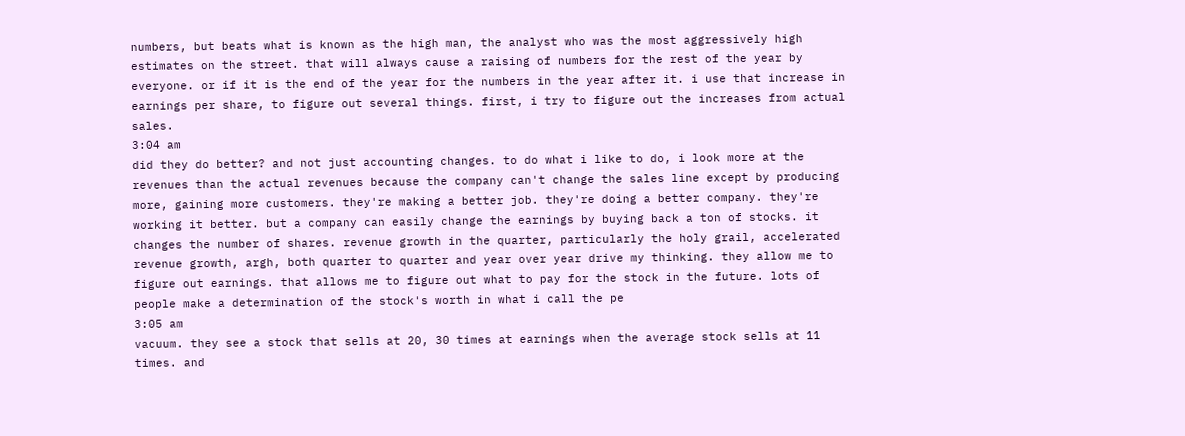numbers, but beats what is known as the high man, the analyst who was the most aggressively high estimates on the street. that will always cause a raising of numbers for the rest of the year by everyone. or if it is the end of the year for the numbers in the year after it. i use that increase in earnings per share, to figure out several things. first, i try to figure out the increases from actual sales.
3:04 am
did they do better? and not just accounting changes. to do what i like to do, i look more at the revenues than the actual revenues because the company can't change the sales line except by producing more, gaining more customers. they're making a better job. they're doing a better company. they're working it better. but a company can easily change the earnings by buying back a ton of stocks. it changes the number of shares. revenue growth in the quarter, particularly the holy grail, accelerated revenue growth, argh, both quarter to quarter and year over year drive my thinking. they allow me to figure out earnings. that allows me to figure out what to pay for the stock in the future. lots of people make a determination of the stock's worth in what i call the pe
3:05 am
vacuum. they see a stock that sells at 20, 30 times at earnings when the average stock sells at 11 times. and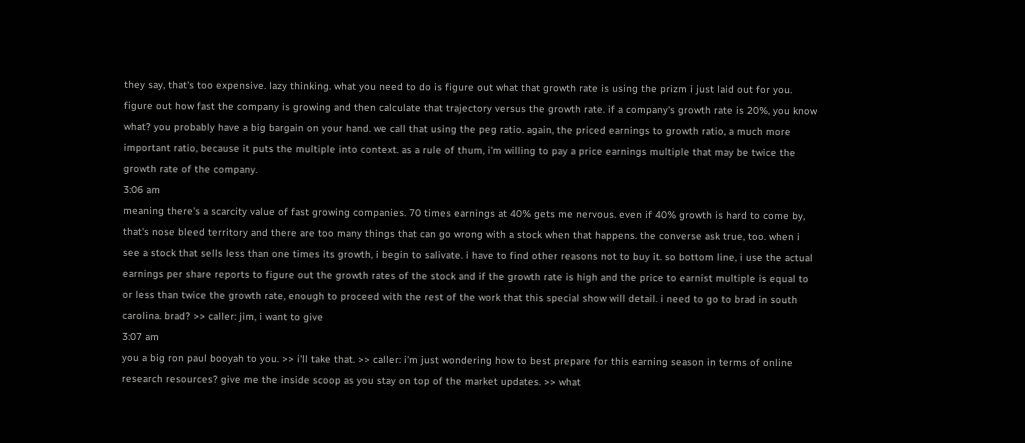they say, that's too expensive. lazy thinking. what you need to do is figure out what that growth rate is using the prizm i just laid out for you. figure out how fast the company is growing and then calculate that trajectory versus the growth rate. if a company's growth rate is 20%, you know what? you probably have a big bargain on your hand. we call that using the peg ratio. again, the priced earnings to growth ratio, a much more important ratio, because it puts the multiple into context. as a rule of thum, i'm willing to pay a price earnings multiple that may be twice the growth rate of the company.
3:06 am
meaning there's a scarcity value of fast growing companies. 70 times earnings at 40% gets me nervous. even if 40% growth is hard to come by, that's nose bleed territory and there are too many things that can go wrong with a stock when that happens. the converse ask true, too. when i see a stock that sells less than one times its growth, i begin to salivate. i have to find other reasons not to buy it. so bottom line, i use the actual earnings per share reports to figure out the growth rates of the stock and if the growth rate is high and the price to earnist multiple is equal to or less than twice the growth rate, enough to proceed with the rest of the work that this special show will detail. i need to go to brad in south carolina. brad? >> caller: jim, i want to give
3:07 am
you a big ron paul booyah to you. >> i'll take that. >> caller: i'm just wondering how to best prepare for this earning season in terms of online research resources? give me the inside scoop as you stay on top of the market updates. >> what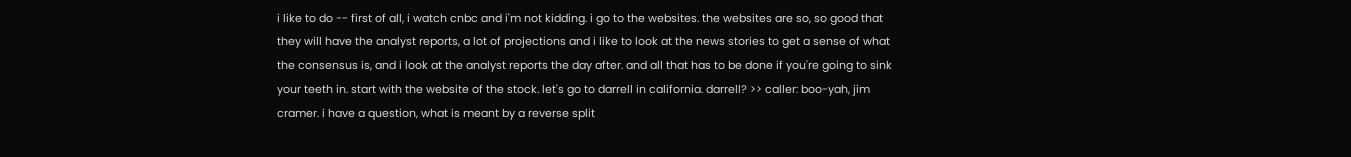i like to do -- first of all, i watch cnbc and i'm not kidding. i go to the websites. the websites are so, so good that they will have the analyst reports, a lot of projections and i like to look at the news stories to get a sense of what the consensus is, and i look at the analyst reports the day after. and all that has to be done if you're going to sink your teeth in. start with the website of the stock. let's go to darrell in california. darrell? >> caller: boo-yah, jim cramer. i have a question, what is meant by a reverse split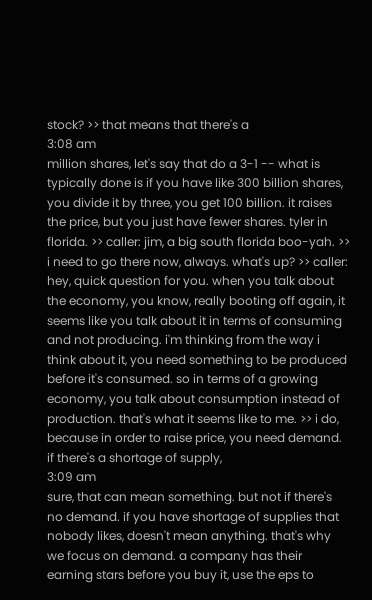stock? >> that means that there's a
3:08 am
million shares, let's say that do a 3-1 -- what is typically done is if you have like 300 billion shares, you divide it by three, you get 100 billion. it raises the price, but you just have fewer shares. tyler in florida. >> caller: jim, a big south florida boo-yah. >> i need to go there now, always. what's up? >> caller: hey, quick question for you. when you talk about the economy, you know, really booting off again, it seems like you talk about it in terms of consuming and not producing. i'm thinking from the way i think about it, you need something to be produced before it's consumed. so in terms of a growing economy, you talk about consumption instead of production. that's what it seems like to me. >> i do, because in order to raise price, you need demand. if there's a shortage of supply,
3:09 am
sure, that can mean something. but not if there's no demand. if you have shortage of supplies that nobody likes, doesn't mean anything. that's why we focus on demand. a company has their earning stars before you buy it, use the eps to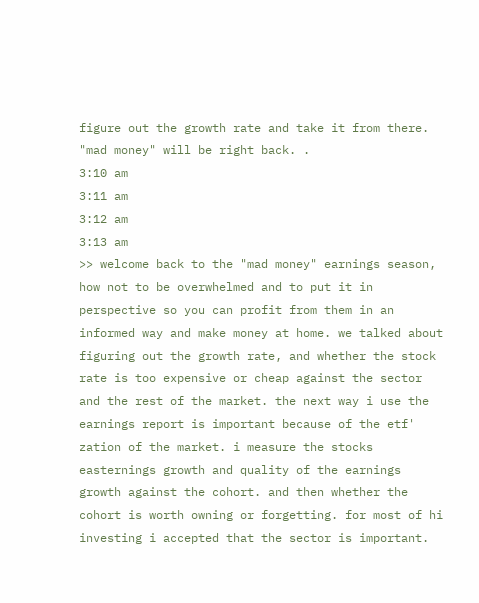figure out the growth rate and take it from there. "mad money" will be right back. .
3:10 am
3:11 am
3:12 am
3:13 am
>> welcome back to the "mad money" earnings season, how not to be overwhelmed and to put it in perspective so you can profit from them in an informed way and make money at home. we talked about figuring out the growth rate, and whether the stock rate is too expensive or cheap against the sector and the rest of the market. the next way i use the earnings report is important because of the etf' zation of the market. i measure the stocks easternings growth and quality of the earnings growth against the cohort. and then whether the cohort is worth owning or forgetting. for most of hi investing i accepted that the sector is important.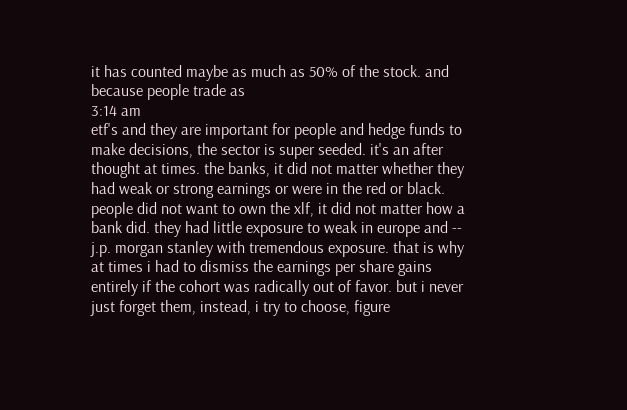it has counted maybe as much as 50% of the stock. and because people trade as
3:14 am
etf's and they are important for people and hedge funds to make decisions, the sector is super seeded. it's an after thought at times. the banks, it did not matter whether they had weak or strong earnings or were in the red or black. people did not want to own the xlf, it did not matter how a bank did. they had little exposure to weak in europe and -- j.p. morgan stanley with tremendous exposure. that is why at times i had to dismiss the earnings per share gains entirely if the cohort was radically out of favor. but i never just forget them, instead, i try to choose, figure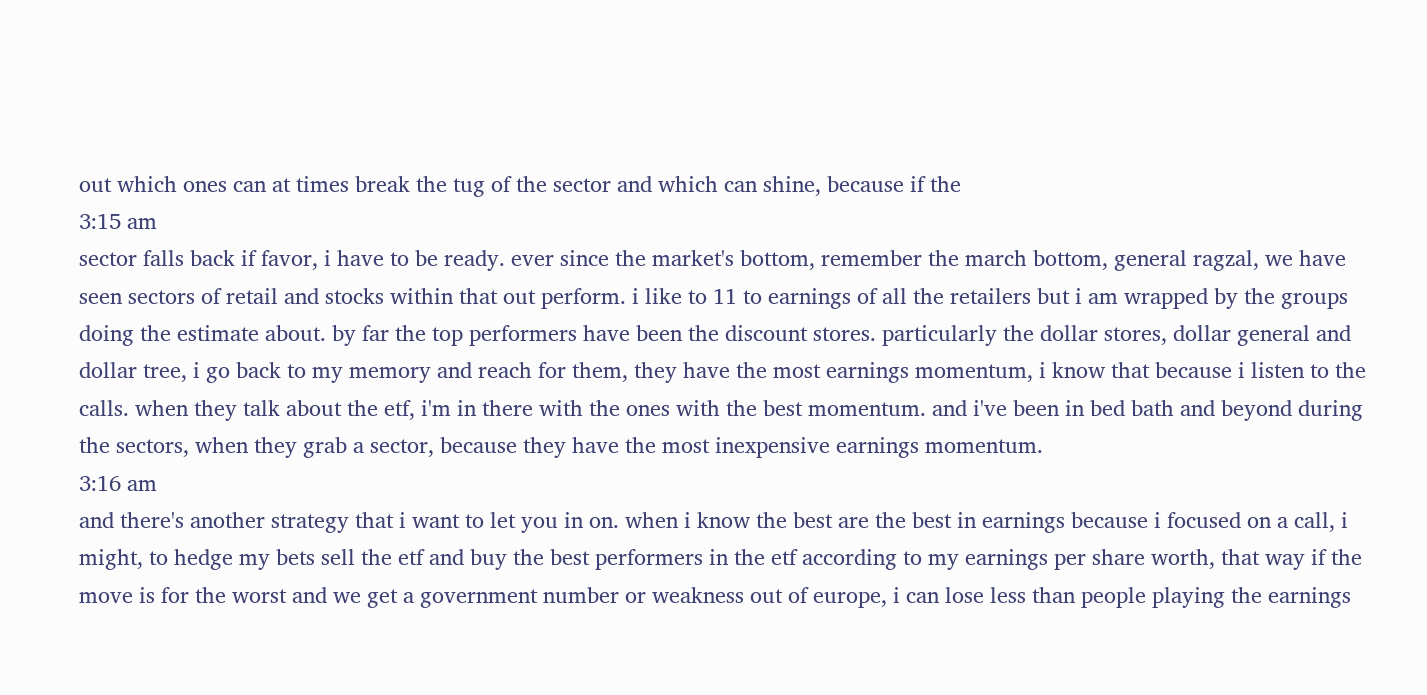out which ones can at times break the tug of the sector and which can shine, because if the
3:15 am
sector falls back if favor, i have to be ready. ever since the market's bottom, remember the march bottom, general ragzal, we have seen sectors of retail and stocks within that out perform. i like to 11 to earnings of all the retailers but i am wrapped by the groups doing the estimate about. by far the top performers have been the discount stores. particularly the dollar stores, dollar general and dollar tree, i go back to my memory and reach for them, they have the most earnings momentum, i know that because i listen to the calls. when they talk about the etf, i'm in there with the ones with the best momentum. and i've been in bed bath and beyond during the sectors, when they grab a sector, because they have the most inexpensive earnings momentum.
3:16 am
and there's another strategy that i want to let you in on. when i know the best are the best in earnings because i focused on a call, i might, to hedge my bets sell the etf and buy the best performers in the etf according to my earnings per share worth, that way if the move is for the worst and we get a government number or weakness out of europe, i can lose less than people playing the earnings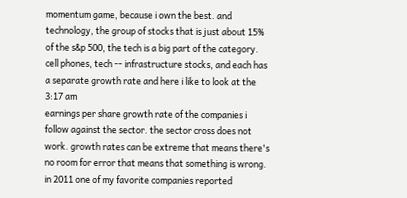momentum game, because i own the best. and technology, the group of stocks that is just about 15% of the s&p 500, the tech is a big part of the category. cell phones, tech -- infrastructure stocks, and each has a separate growth rate and here i like to look at the
3:17 am
earnings per share growth rate of the companies i follow against the sector. the sector cross does not work. growth rates can be extreme that means there's no room for error that means that something is wrong. in 2011 one of my favorite companies reported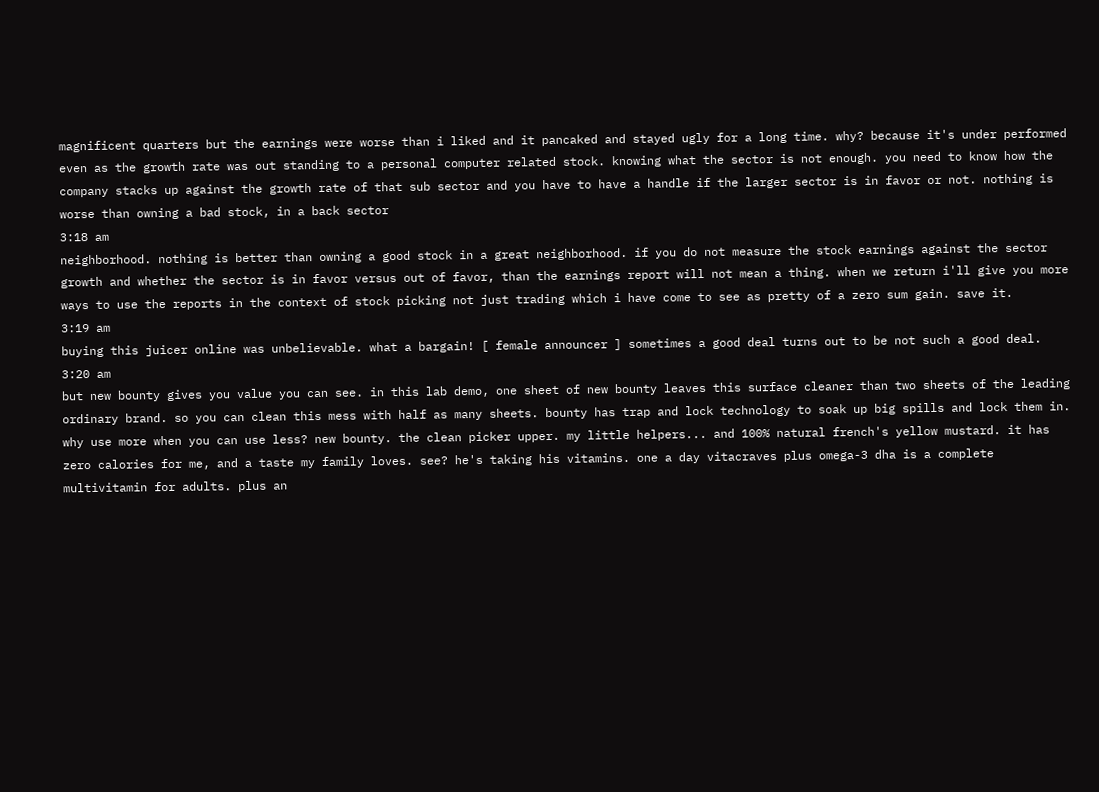magnificent quarters but the earnings were worse than i liked and it pancaked and stayed ugly for a long time. why? because it's under performed even as the growth rate was out standing to a personal computer related stock. knowing what the sector is not enough. you need to know how the company stacks up against the growth rate of that sub sector and you have to have a handle if the larger sector is in favor or not. nothing is worse than owning a bad stock, in a back sector
3:18 am
neighborhood. nothing is better than owning a good stock in a great neighborhood. if you do not measure the stock earnings against the sector growth and whether the sector is in favor versus out of favor, than the earnings report will not mean a thing. when we return i'll give you more ways to use the reports in the context of stock picking not just trading which i have come to see as pretty of a zero sum gain. save it.
3:19 am
buying this juicer online was unbelievable. what a bargain! [ female announcer ] sometimes a good deal turns out to be not such a good deal.
3:20 am
but new bounty gives you value you can see. in this lab demo, one sheet of new bounty leaves this surface cleaner than two sheets of the leading ordinary brand. so you can clean this mess with half as many sheets. bounty has trap and lock technology to soak up big spills and lock them in. why use more when you can use less? new bounty. the clean picker upper. my little helpers... and 100% natural french's yellow mustard. it has zero calories for me, and a taste my family loves. see? he's taking his vitamins. one a day vitacraves plus omega-3 dha is a complete multivitamin for adults. plus an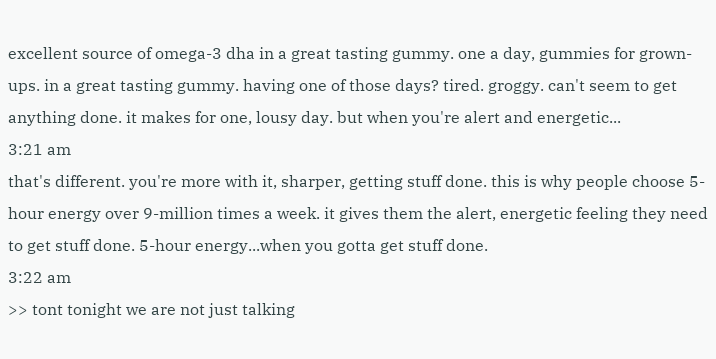excellent source of omega-3 dha in a great tasting gummy. one a day, gummies for grown-ups. in a great tasting gummy. having one of those days? tired. groggy. can't seem to get anything done. it makes for one, lousy day. but when you're alert and energetic...
3:21 am
that's different. you're more with it, sharper, getting stuff done. this is why people choose 5-hour energy over 9-million times a week. it gives them the alert, energetic feeling they need to get stuff done. 5-hour energy...when you gotta get stuff done.
3:22 am
>> tont tonight we are not just talking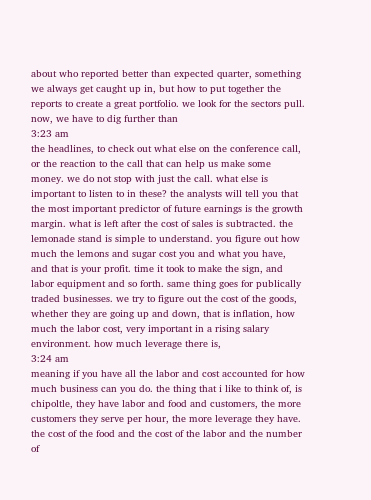about who reported better than expected quarter, something we always get caught up in, but how to put together the reports to create a great portfolio. we look for the sectors pull. now, we have to dig further than
3:23 am
the headlines, to check out what else on the conference call, or the reaction to the call that can help us make some money. we do not stop with just the call. what else is important to listen to in these? the analysts will tell you that the most important predictor of future earnings is the growth margin. what is left after the cost of sales is subtracted. the lemonade stand is simple to understand. you figure out how much the lemons and sugar cost you and what you have, and that is your profit. time it took to make the sign, and labor equipment and so forth. same thing goes for publically traded businesses. we try to figure out the cost of the goods, whether they are going up and down, that is inflation, how much the labor cost, very important in a rising salary environment. how much leverage there is,
3:24 am
meaning if you have all the labor and cost accounted for how much business can you do. the thing that i like to think of, is chipoltle, they have labor and food and customers, the more customers they serve per hour, the more leverage they have. the cost of the food and the cost of the labor and the number of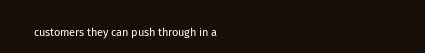customers they can push through in a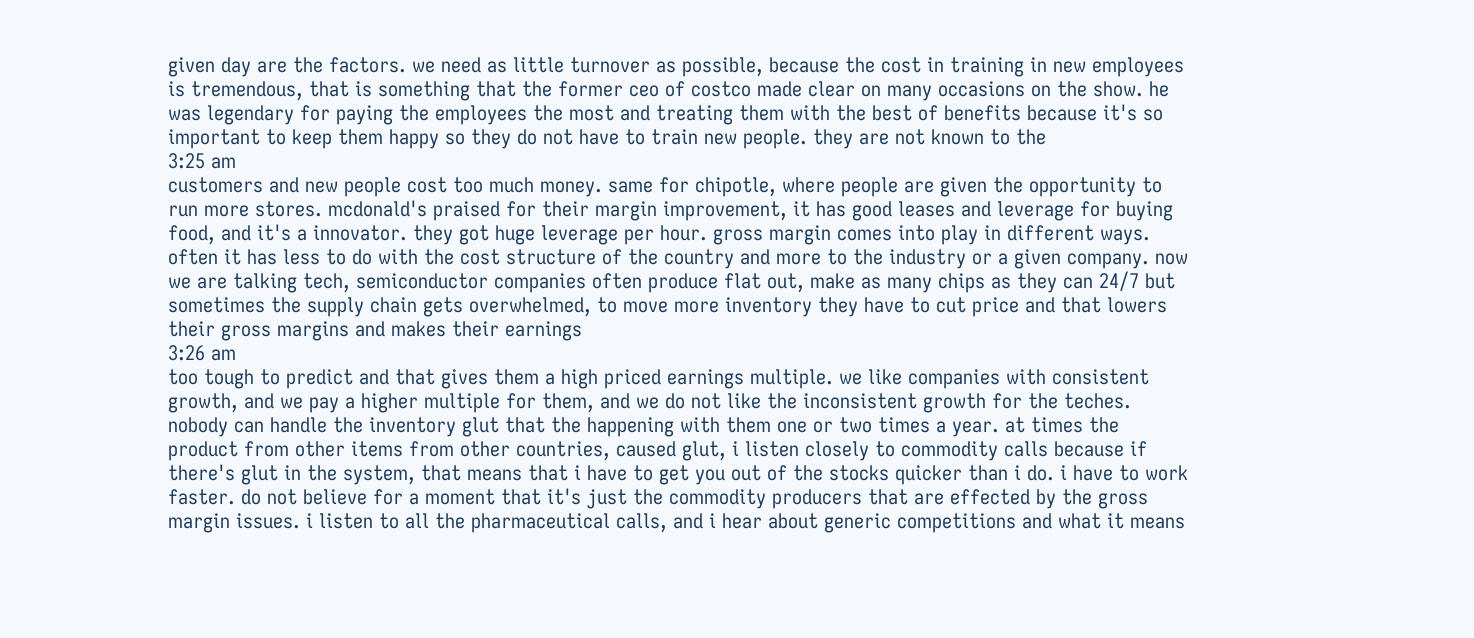given day are the factors. we need as little turnover as possible, because the cost in training in new employees is tremendous, that is something that the former ceo of costco made clear on many occasions on the show. he was legendary for paying the employees the most and treating them with the best of benefits because it's so important to keep them happy so they do not have to train new people. they are not known to the
3:25 am
customers and new people cost too much money. same for chipotle, where people are given the opportunity to run more stores. mcdonald's praised for their margin improvement, it has good leases and leverage for buying food, and it's a innovator. they got huge leverage per hour. gross margin comes into play in different ways. often it has less to do with the cost structure of the country and more to the industry or a given company. now we are talking tech, semiconductor companies often produce flat out, make as many chips as they can 24/7 but sometimes the supply chain gets overwhelmed, to move more inventory they have to cut price and that lowers their gross margins and makes their earnings
3:26 am
too tough to predict and that gives them a high priced earnings multiple. we like companies with consistent growth, and we pay a higher multiple for them, and we do not like the inconsistent growth for the teches. nobody can handle the inventory glut that the happening with them one or two times a year. at times the product from other items from other countries, caused glut, i listen closely to commodity calls because if there's glut in the system, that means that i have to get you out of the stocks quicker than i do. i have to work faster. do not believe for a moment that it's just the commodity producers that are effected by the gross margin issues. i listen to all the pharmaceutical calls, and i hear about generic competitions and what it means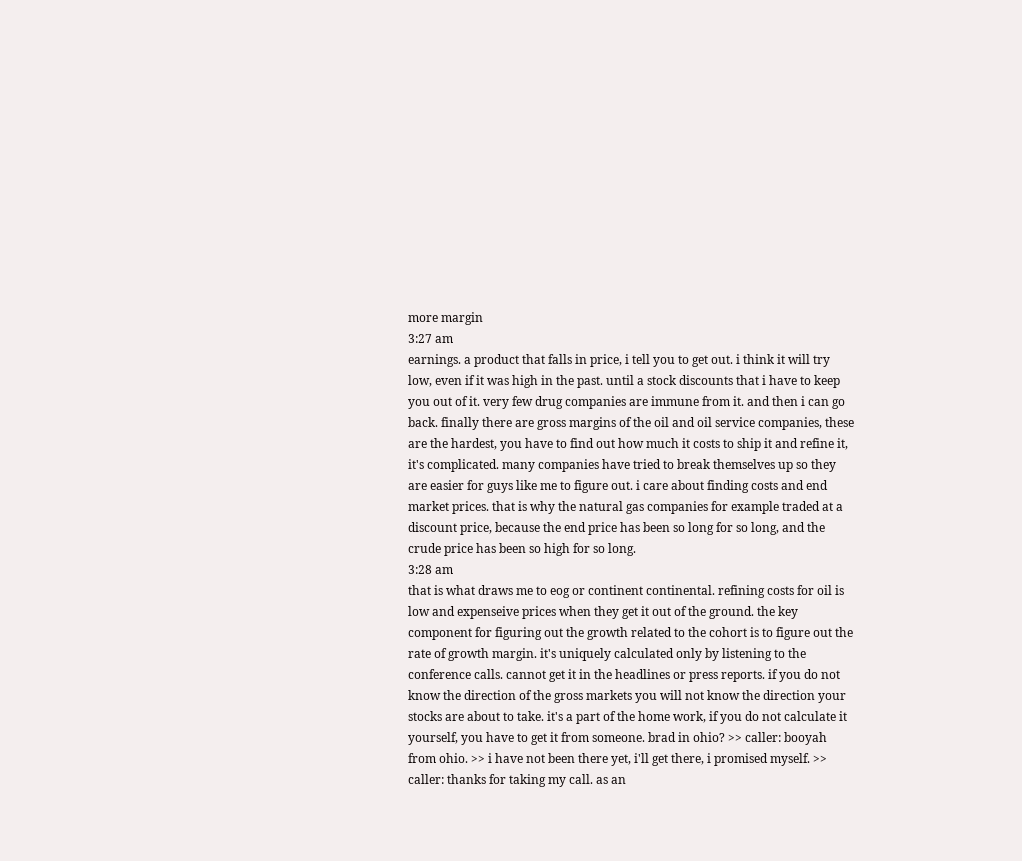more margin
3:27 am
earnings. a product that falls in price, i tell you to get out. i think it will try low, even if it was high in the past. until a stock discounts that i have to keep you out of it. very few drug companies are immune from it. and then i can go back. finally there are gross margins of the oil and oil service companies, these are the hardest, you have to find out how much it costs to ship it and refine it, it's complicated. many companies have tried to break themselves up so they are easier for guys like me to figure out. i care about finding costs and end market prices. that is why the natural gas companies for example traded at a discount price, because the end price has been so long for so long, and the crude price has been so high for so long.
3:28 am
that is what draws me to eog or continent continental. refining costs for oil is low and expenseive prices when they get it out of the ground. the key component for figuring out the growth related to the cohort is to figure out the rate of growth margin. it's uniquely calculated only by listening to the conference calls. cannot get it in the headlines or press reports. if you do not know the direction of the gross markets you will not know the direction your stocks are about to take. it's a part of the home work, if you do not calculate it yourself, you have to get it from someone. brad in ohio? >> caller: booyah from ohio. >> i have not been there yet, i'll get there, i promised myself. >> caller: thanks for taking my call. as an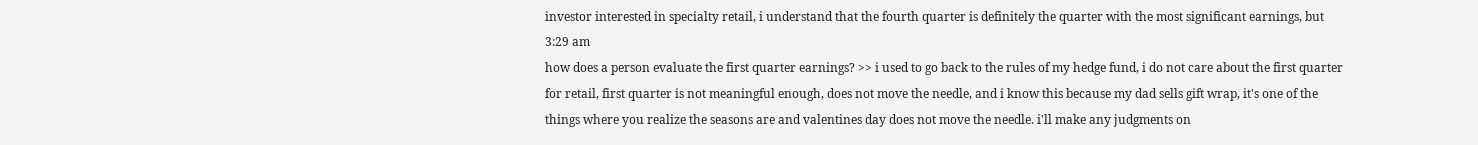investor interested in specialty retail, i understand that the fourth quarter is definitely the quarter with the most significant earnings, but
3:29 am
how does a person evaluate the first quarter earnings? >> i used to go back to the rules of my hedge fund, i do not care about the first quarter for retail, first quarter is not meaningful enough, does not move the needle, and i know this because my dad sells gift wrap, it's one of the things where you realize the seasons are and valentines day does not move the needle. i'll make any judgments on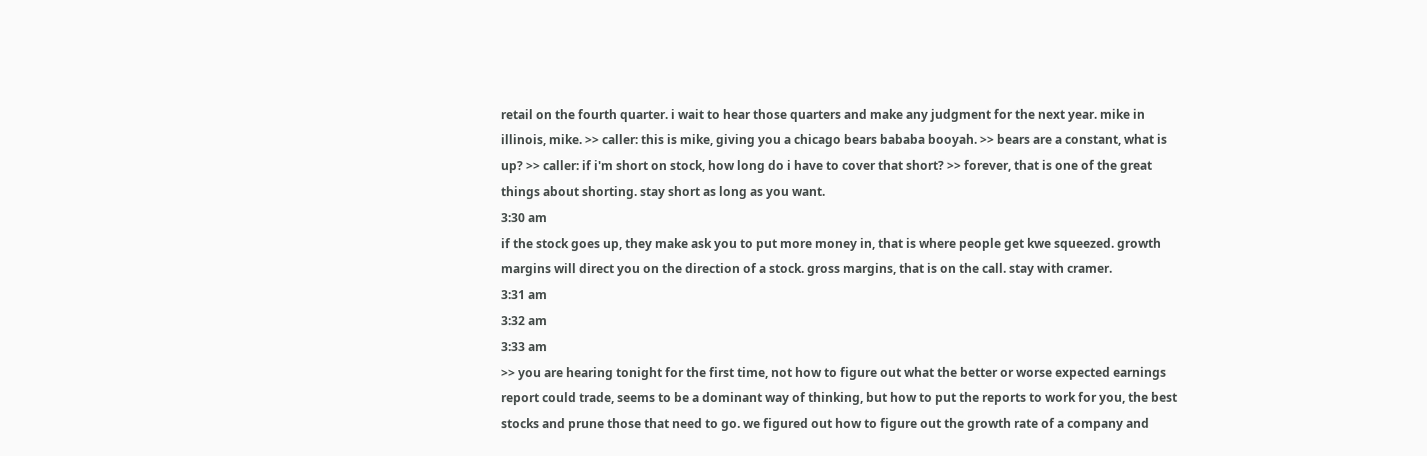retail on the fourth quarter. i wait to hear those quarters and make any judgment for the next year. mike in illinois, mike. >> caller: this is mike, giving you a chicago bears bababa booyah. >> bears are a constant, what is up? >> caller: if i'm short on stock, how long do i have to cover that short? >> forever, that is one of the great things about shorting. stay short as long as you want.
3:30 am
if the stock goes up, they make ask you to put more money in, that is where people get kwe squeezed. growth margins will direct you on the direction of a stock. gross margins, that is on the call. stay with cramer.
3:31 am
3:32 am
3:33 am
>> you are hearing tonight for the first time, not how to figure out what the better or worse expected earnings report could trade, seems to be a dominant way of thinking, but how to put the reports to work for you, the best stocks and prune those that need to go. we figured out how to figure out the growth rate of a company and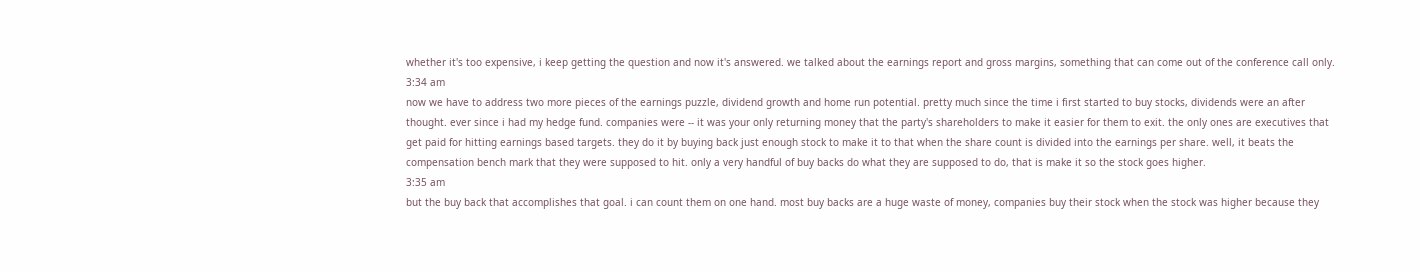whether it's too expensive, i keep getting the question and now it's answered. we talked about the earnings report and gross margins, something that can come out of the conference call only.
3:34 am
now we have to address two more pieces of the earnings puzzle, dividend growth and home run potential. pretty much since the time i first started to buy stocks, dividends were an after thought. ever since i had my hedge fund. companies were -- it was your only returning money that the party's shareholders to make it easier for them to exit. the only ones are executives that get paid for hitting earnings based targets. they do it by buying back just enough stock to make it to that when the share count is divided into the earnings per share. well, it beats the compensation bench mark that they were supposed to hit. only a very handful of buy backs do what they are supposed to do, that is make it so the stock goes higher.
3:35 am
but the buy back that accomplishes that goal. i can count them on one hand. most buy backs are a huge waste of money, companies buy their stock when the stock was higher because they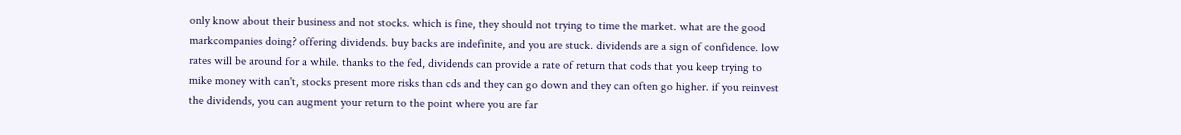only know about their business and not stocks. which is fine, they should not trying to time the market. what are the good markcompanies doing? offering dividends. buy backs are indefinite, and you are stuck. dividends are a sign of confidence. low rates will be around for a while. thanks to the fed, dividends can provide a rate of return that cods that you keep trying to mike money with can't, stocks present more risks than cds and they can go down and they can often go higher. if you reinvest the dividends, you can augment your return to the point where you are far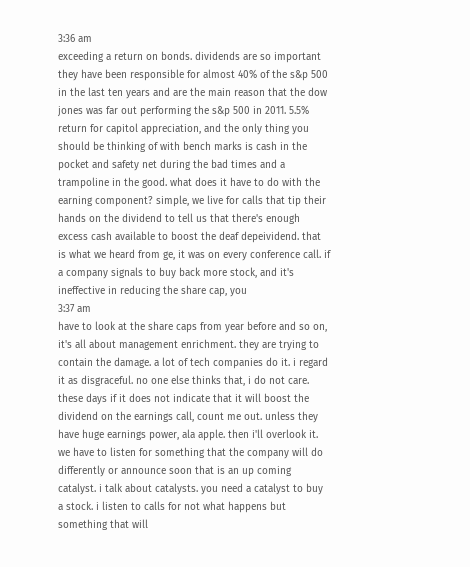3:36 am
exceeding a return on bonds. dividends are so important they have been responsible for almost 40% of the s&p 500 in the last ten years and are the main reason that the dow jones was far out performing the s&p 500 in 2011. 5.5% return for capitol appreciation, and the only thing you should be thinking of with bench marks is cash in the pocket and safety net during the bad times and a trampoline in the good. what does it have to do with the earning component? simple, we live for calls that tip their hands on the dividend to tell us that there's enough excess cash available to boost the deaf depeividend. that is what we heard from ge, it was on every conference call. if a company signals to buy back more stock, and it's ineffective in reducing the share cap, you
3:37 am
have to look at the share caps from year before and so on, it's all about management enrichment. they are trying to contain the damage. a lot of tech companies do it. i regard it as disgraceful. no one else thinks that, i do not care. these days if it does not indicate that it will boost the dividend on the earnings call, count me out. unless they have huge earnings power, ala apple. then i'll overlook it. we have to listen for something that the company will do differently or announce soon that is an up coming catalyst. i talk about catalysts. you need a catalyst to buy a stock. i listen to calls for not what happens but something that will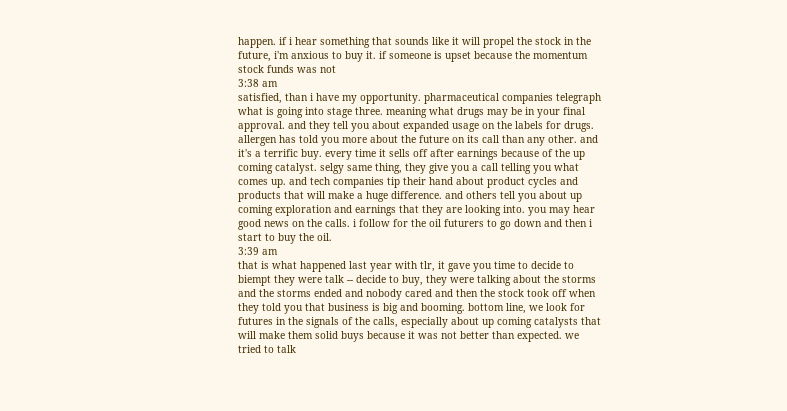happen. if i hear something that sounds like it will propel the stock in the future, i'm anxious to buy it. if someone is upset because the momentum stock funds was not
3:38 am
satisfied, than i have my opportunity. pharmaceutical companies telegraph what is going into stage three. meaning what drugs may be in your final approval. and they tell you about expanded usage on the labels for drugs. allergen has told you more about the future on its call than any other. and it's a terrific buy. every time it sells off after earnings because of the up coming catalyst. selgy same thing, they give you a call telling you what comes up. and tech companies tip their hand about product cycles and products that will make a huge difference. and others tell you about up coming exploration and earnings that they are looking into. you may hear good news on the calls. i follow for the oil futurers to go down and then i start to buy the oil.
3:39 am
that is what happened last year with tlr, it gave you time to decide to biempt they were talk -- decide to buy, they were talking about the storms and the storms ended and nobody cared and then the stock took off when they told you that business is big and booming. bottom line, we look for futures in the signals of the calls, especially about up coming catalysts that will make them solid buys because it was not better than expected. we tried to talk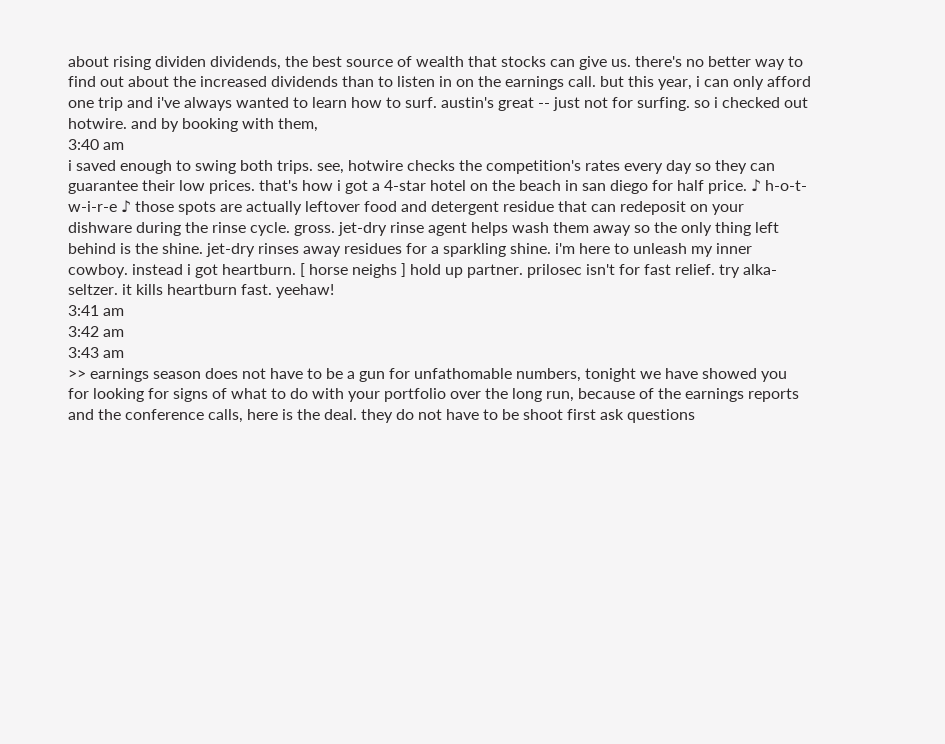about rising dividen dividends, the best source of wealth that stocks can give us. there's no better way to find out about the increased dividends than to listen in on the earnings call. but this year, i can only afford one trip and i've always wanted to learn how to surf. austin's great -- just not for surfing. so i checked out hotwire. and by booking with them,
3:40 am
i saved enough to swing both trips. see, hotwire checks the competition's rates every day so they can guarantee their low prices. that's how i got a 4-star hotel on the beach in san diego for half price. ♪ h-o-t-w-i-r-e ♪ those spots are actually leftover food and detergent residue that can redeposit on your dishware during the rinse cycle. gross. jet-dry rinse agent helps wash them away so the only thing left behind is the shine. jet-dry rinses away residues for a sparkling shine. i'm here to unleash my inner cowboy. instead i got heartburn. [ horse neighs ] hold up partner. prilosec isn't for fast relief. try alka-seltzer. it kills heartburn fast. yeehaw!
3:41 am
3:42 am
3:43 am
>> earnings season does not have to be a gun for unfathomable numbers, tonight we have showed you for looking for signs of what to do with your portfolio over the long run, because of the earnings reports and the conference calls, here is the deal. they do not have to be shoot first ask questions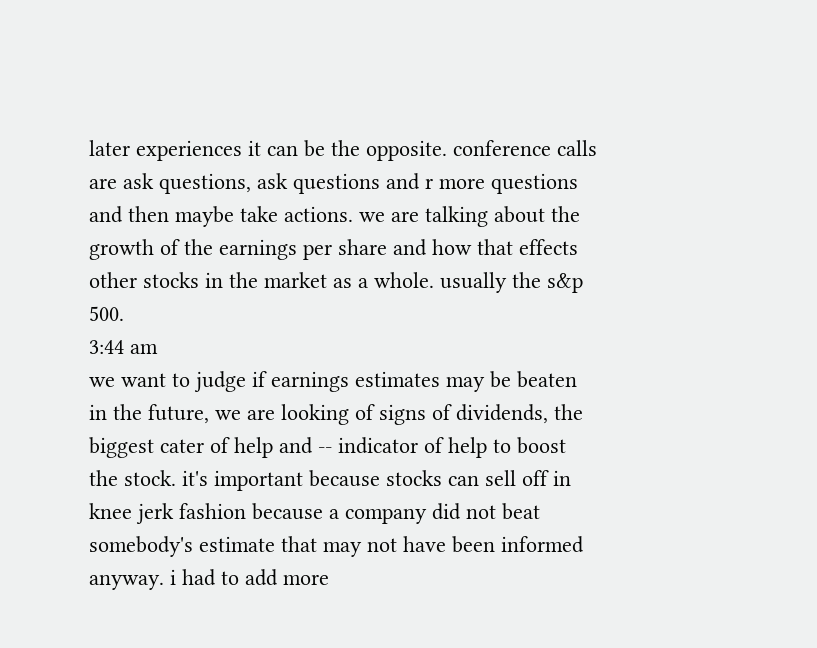later experiences it can be the opposite. conference calls are ask questions, ask questions and r more questions and then maybe take actions. we are talking about the growth of the earnings per share and how that effects other stocks in the market as a whole. usually the s&p 500.
3:44 am
we want to judge if earnings estimates may be beaten in the future, we are looking of signs of dividends, the biggest cater of help and -- indicator of help to boost the stock. it's important because stocks can sell off in knee jerk fashion because a company did not beat somebody's estimate that may not have been informed anyway. i had to add more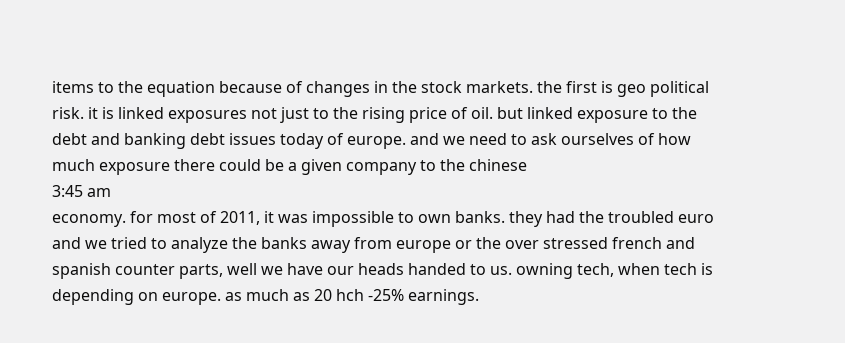items to the equation because of changes in the stock markets. the first is geo political risk. it is linked exposures not just to the rising price of oil. but linked exposure to the debt and banking debt issues today of europe. and we need to ask ourselves of how much exposure there could be a given company to the chinese
3:45 am
economy. for most of 2011, it was impossible to own banks. they had the troubled euro and we tried to analyze the banks away from europe or the over stressed french and spanish counter parts, well we have our heads handed to us. owning tech, when tech is depending on europe. as much as 20 hch -25% earnings.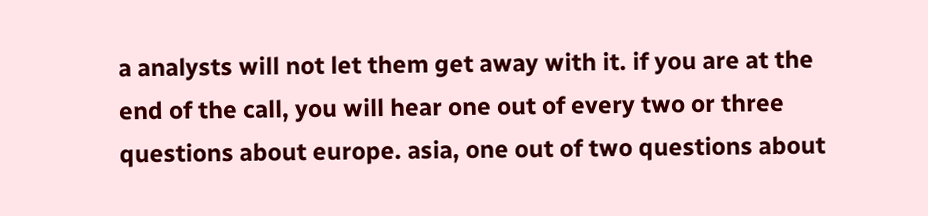a analysts will not let them get away with it. if you are at the end of the call, you will hear one out of every two or three questions about europe. asia, one out of two questions about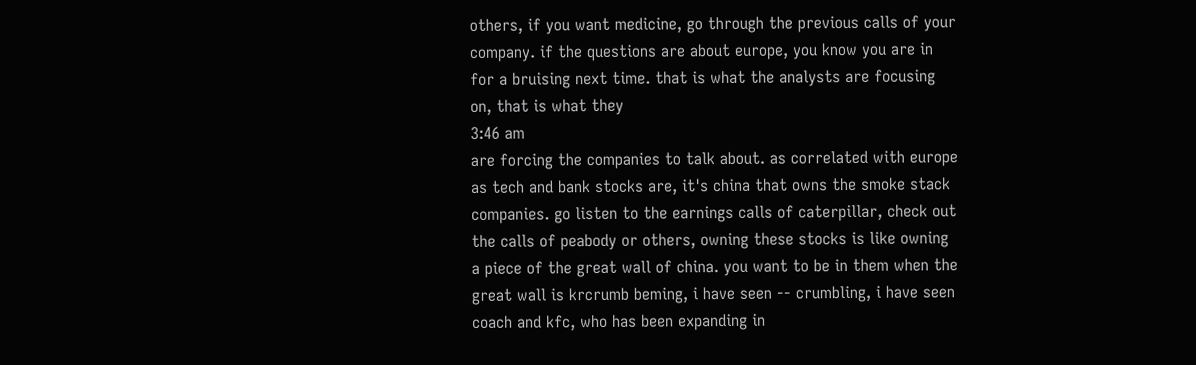others, if you want medicine, go through the previous calls of your company. if the questions are about europe, you know you are in for a bruising next time. that is what the analysts are focusing on, that is what they
3:46 am
are forcing the companies to talk about. as correlated with europe as tech and bank stocks are, it's china that owns the smoke stack companies. go listen to the earnings calls of caterpillar, check out the calls of peabody or others, owning these stocks is like owning a piece of the great wall of china. you want to be in them when the great wall is krcrumb beming, i have seen -- crumbling, i have seen coach and kfc, who has been expanding in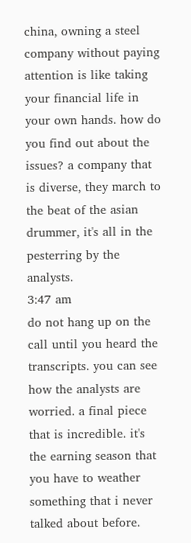china, owning a steel company without paying attention is like taking your financial life in your own hands. how do you find out about the issues? a company that is diverse, they march to the beat of the asian drummer, it's all in the pesterring by the analysts.
3:47 am
do not hang up on the call until you heard the transcripts. you can see how the analysts are worried. a final piece that is incredible. it's the earning season that you have to weather something that i never talked about before.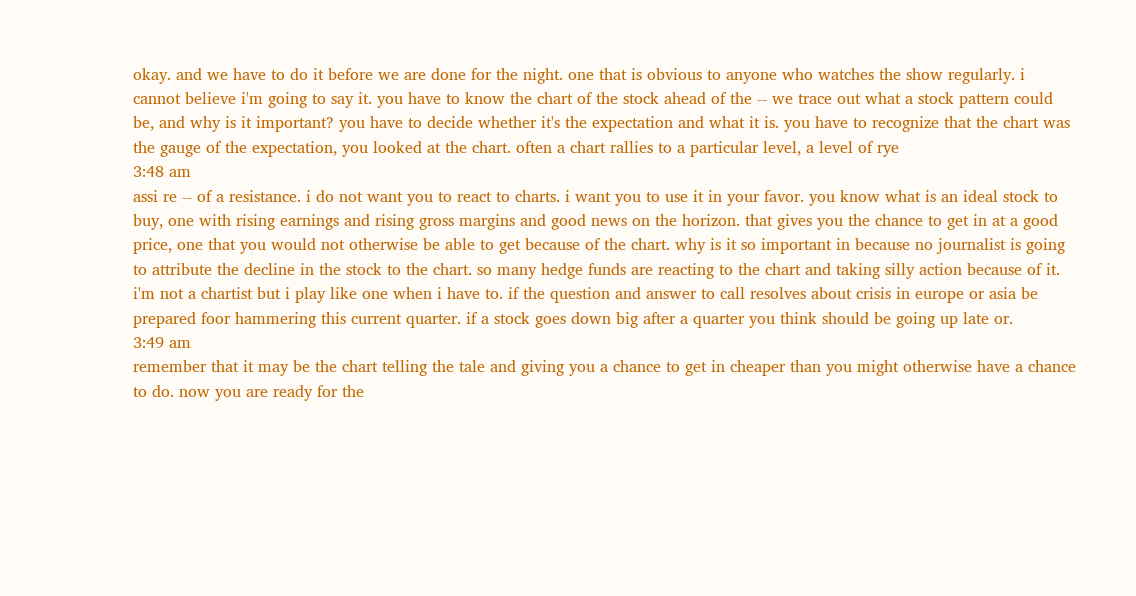okay. and we have to do it before we are done for the night. one that is obvious to anyone who watches the show regularly. i cannot believe i'm going to say it. you have to know the chart of the stock ahead of the -- we trace out what a stock pattern could be, and why is it important? you have to decide whether it's the expectation and what it is. you have to recognize that the chart was the gauge of the expectation, you looked at the chart. often a chart rallies to a particular level, a level of rye
3:48 am
assi re -- of a resistance. i do not want you to react to charts. i want you to use it in your favor. you know what is an ideal stock to buy, one with rising earnings and rising gross margins and good news on the horizon. that gives you the chance to get in at a good price, one that you would not otherwise be able to get because of the chart. why is it so important in because no journalist is going to attribute the decline in the stock to the chart. so many hedge funds are reacting to the chart and taking silly action because of it. i'm not a chartist but i play like one when i have to. if the question and answer to call resolves about crisis in europe or asia be prepared foor hammering this current quarter. if a stock goes down big after a quarter you think should be going up late or.
3:49 am
remember that it may be the chart telling the tale and giving you a chance to get in cheaper than you might otherwise have a chance to do. now you are ready for the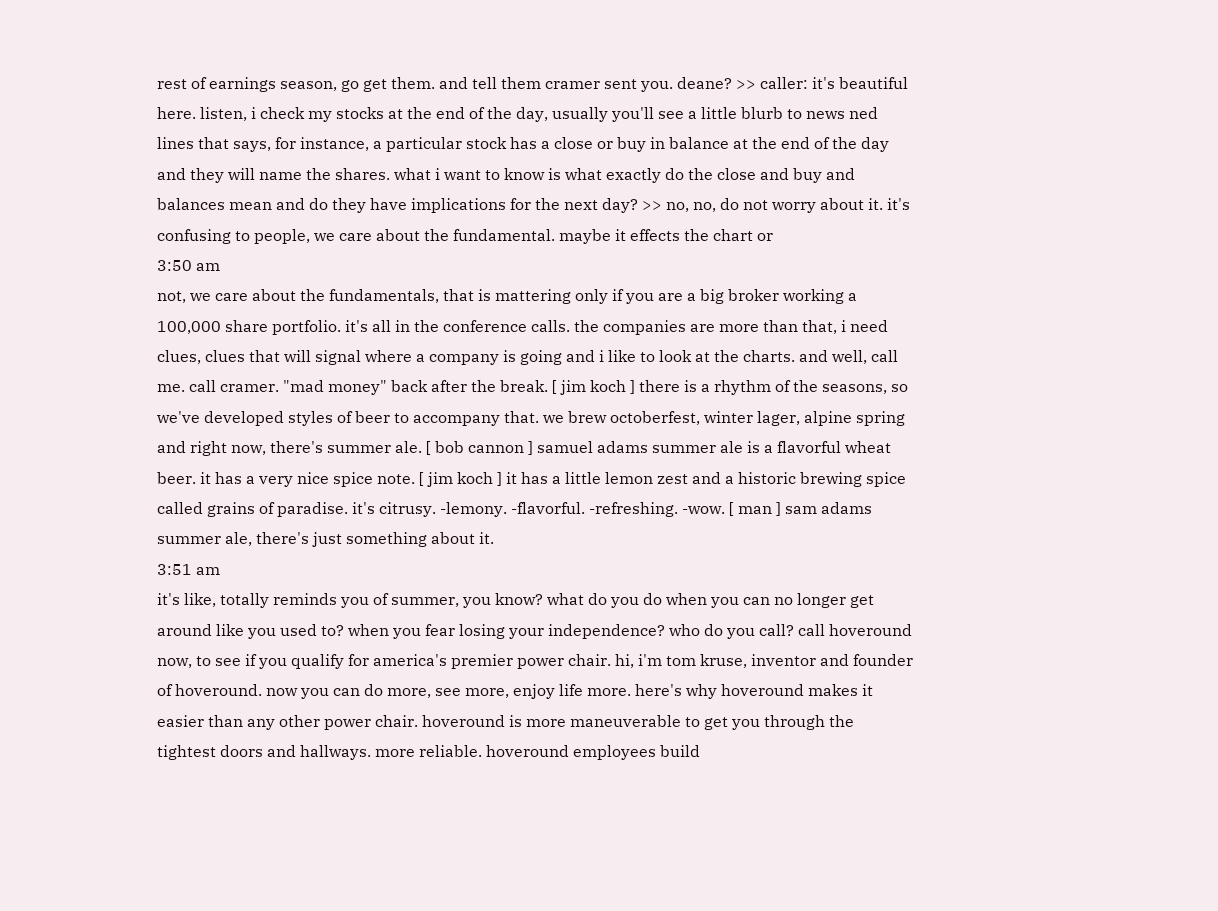rest of earnings season, go get them. and tell them cramer sent you. deane? >> caller: it's beautiful here. listen, i check my stocks at the end of the day, usually you'll see a little blurb to news ned lines that says, for instance, a particular stock has a close or buy in balance at the end of the day and they will name the shares. what i want to know is what exactly do the close and buy and balances mean and do they have implications for the next day? >> no, no, do not worry about it. it's confusing to people, we care about the fundamental. maybe it effects the chart or
3:50 am
not, we care about the fundamentals, that is mattering only if you are a big broker working a 100,000 share portfolio. it's all in the conference calls. the companies are more than that, i need clues, clues that will signal where a company is going and i like to look at the charts. and well, call me. call cramer. "mad money" back after the break. [ jim koch ] there is a rhythm of the seasons, so we've developed styles of beer to accompany that. we brew octoberfest, winter lager, alpine spring and right now, there's summer ale. [ bob cannon ] samuel adams summer ale is a flavorful wheat beer. it has a very nice spice note. [ jim koch ] it has a little lemon zest and a historic brewing spice called grains of paradise. it's citrusy. -lemony. -flavorful. -refreshing. -wow. [ man ] sam adams summer ale, there's just something about it.
3:51 am
it's like, totally reminds you of summer, you know? what do you do when you can no longer get around like you used to? when you fear losing your independence? who do you call? call hoveround now, to see if you qualify for america's premier power chair. hi, i'm tom kruse, inventor and founder of hoveround. now you can do more, see more, enjoy life more. here's why hoveround makes it easier than any other power chair. hoveround is more maneuverable to get you through the tightest doors and hallways. more reliable. hoveround employees build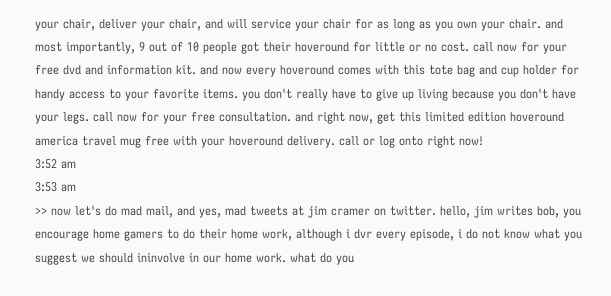your chair, deliver your chair, and will service your chair for as long as you own your chair. and most importantly, 9 out of 10 people got their hoveround for little or no cost. call now for your free dvd and information kit. and now every hoveround comes with this tote bag and cup holder for handy access to your favorite items. you don't really have to give up living because you don't have your legs. call now for your free consultation. and right now, get this limited edition hoveround america travel mug free with your hoveround delivery. call or log onto right now!
3:52 am
3:53 am
>> now let's do mad mail, and yes, mad tweets at jim cramer on twitter. hello, jim writes bob, you encourage home gamers to do their home work, although i dvr every episode, i do not know what you suggest we should ininvolve in our home work. what do you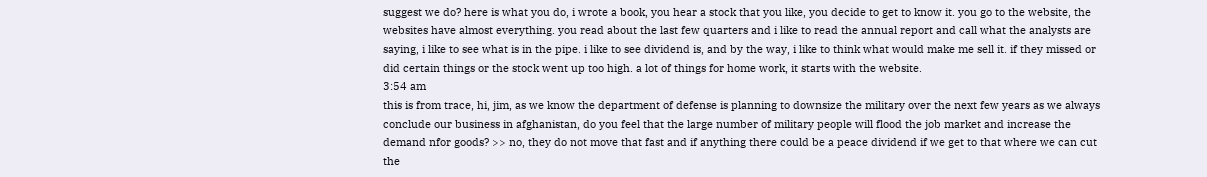suggest we do? here is what you do, i wrote a book, you hear a stock that you like, you decide to get to know it. you go to the website, the websites have almost everything. you read about the last few quarters and i like to read the annual report and call what the analysts are saying, i like to see what is in the pipe. i like to see dividend is, and by the way, i like to think what would make me sell it. if they missed or did certain things or the stock went up too high. a lot of things for home work, it starts with the website.
3:54 am
this is from trace, hi, jim, as we know the department of defense is planning to downsize the military over the next few years as we always conclude our business in afghanistan, do you feel that the large number of military people will flood the job market and increase the demand nfor goods? >> no, they do not move that fast and if anything there could be a peace dividend if we get to that where we can cut the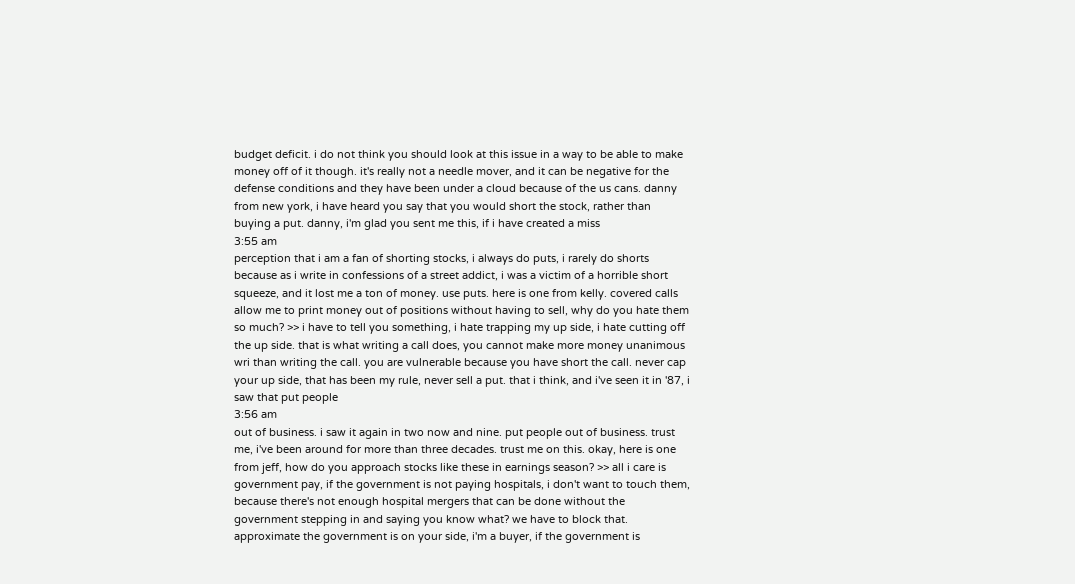budget deficit. i do not think you should look at this issue in a way to be able to make money off of it though. it's really not a needle mover, and it can be negative for the defense conditions and they have been under a cloud because of the us cans. danny from new york, i have heard you say that you would short the stock, rather than buying a put. danny, i'm glad you sent me this, if i have created a miss
3:55 am
perception that i am a fan of shorting stocks, i always do puts, i rarely do shorts because as i write in confessions of a street addict, i was a victim of a horrible short squeeze, and it lost me a ton of money. use puts. here is one from kelly. covered calls allow me to print money out of positions without having to sell, why do you hate them so much? >> i have to tell you something, i hate trapping my up side, i hate cutting off the up side. that is what writing a call does, you cannot make more money unanimous wri than writing the call. you are vulnerable because you have short the call. never cap your up side, that has been my rule, never sell a put. that i think, and i've seen it in '87, i saw that put people
3:56 am
out of business. i saw it again in two now and nine. put people out of business. trust me, i've been around for more than three decades. trust me on this. okay, here is one from jeff, how do you approach stocks like these in earnings season? >> all i care is government pay, if the government is not paying hospitals, i don't want to touch them, because there's not enough hospital mergers that can be done without the government stepping in and saying you know what? we have to block that. approximate the government is on your side, i'm a buyer, if the government is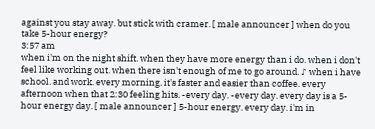against you stay away. but stick with cramer. [ male announcer ] when do you take 5-hour energy?
3:57 am
when i'm on the night shift. when they have more energy than i do. when i don't feel like working out. when there isn't enough of me to go around. ♪ when i have school. and work. every morning. it's faster and easier than coffee. every afternoon when that 2:30 feeling hits. -every day. -every day. every day is a 5-hour energy day. [ male announcer ] 5-hour energy. every day. i'm in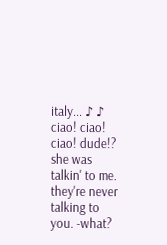italy... ♪ ♪ ciao! ciao! ciao! dude!? she was talkin' to me. they're never talking to you. -what?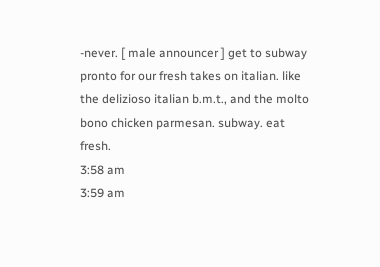-never. [ male announcer ] get to subway pronto for our fresh takes on italian. like the delizioso italian b.m.t., and the molto bono chicken parmesan. subway. eat fresh.
3:58 am
3:59 am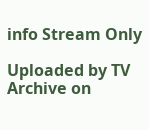info Stream Only

Uploaded by TV Archive on